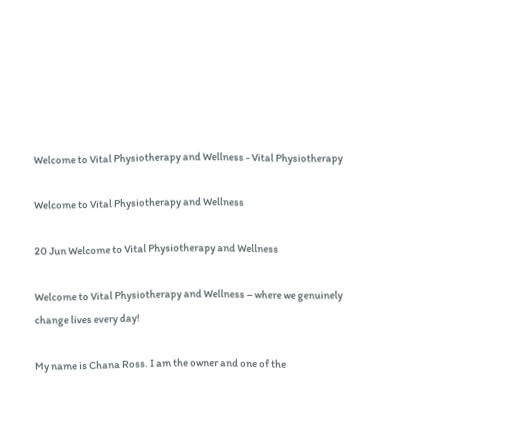Welcome to Vital Physiotherapy and Wellness - Vital Physiotherapy

Welcome to Vital Physiotherapy and Wellness

20 Jun Welcome to Vital Physiotherapy and Wellness

Welcome to Vital Physiotherapy and Wellness – where we genuinely change lives every day!

My name is Chana Ross. I am the owner and one of the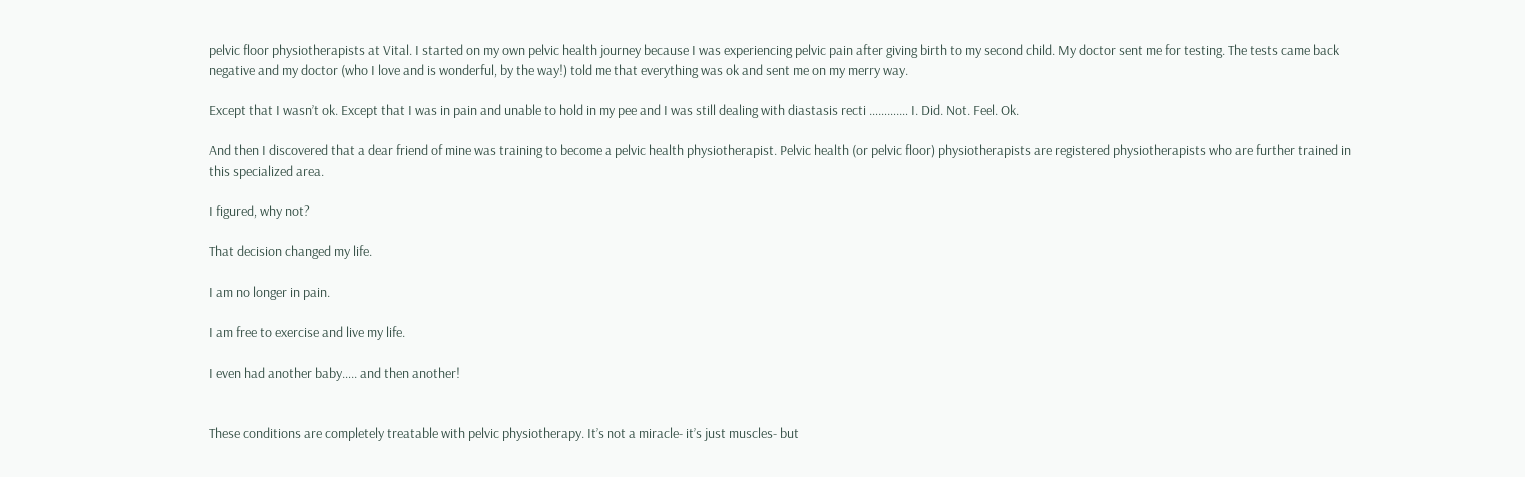pelvic floor physiotherapists at Vital. I started on my own pelvic health journey because I was experiencing pelvic pain after giving birth to my second child. My doctor sent me for testing. The tests came back negative and my doctor (who I love and is wonderful, by the way!) told me that everything was ok and sent me on my merry way.

Except that I wasn’t ok. Except that I was in pain and unable to hold in my pee and I was still dealing with diastasis recti ……….… I. Did. Not. Feel. Ok.

And then I discovered that a dear friend of mine was training to become a pelvic health physiotherapist. Pelvic health (or pelvic floor) physiotherapists are registered physiotherapists who are further trained in this specialized area.

I figured, why not?

That decision changed my life.

I am no longer in pain.

I am free to exercise and live my life.

I even had another baby….. and then another!


These conditions are completely treatable with pelvic physiotherapy. It’s not a miracle- it’s just muscles- but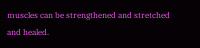muscles can be strengthened and stretched and healed.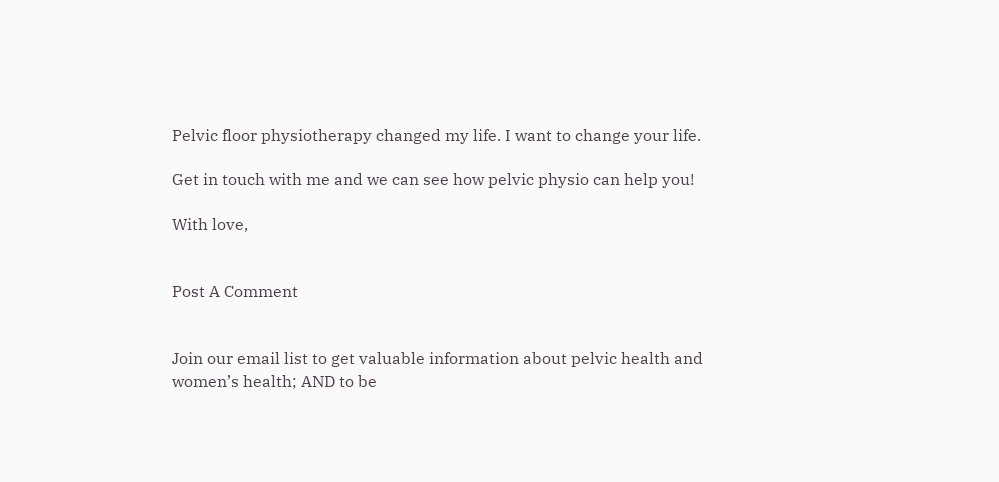Pelvic floor physiotherapy changed my life. I want to change your life.

Get in touch with me and we can see how pelvic physio can help you!

With love,


Post A Comment


Join our email list to get valuable information about pelvic health and women’s health; AND to be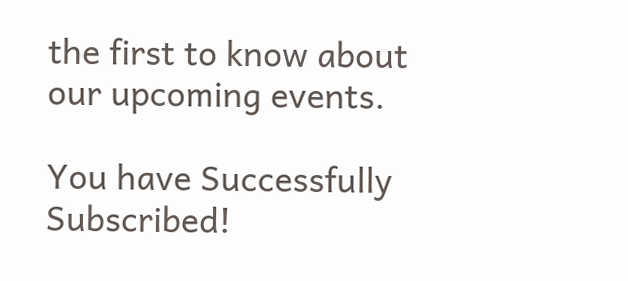the first to know about our upcoming events.

You have Successfully Subscribed!